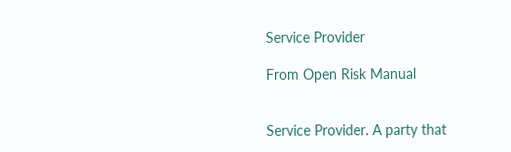Service Provider

From Open Risk Manual


Service Provider. A party that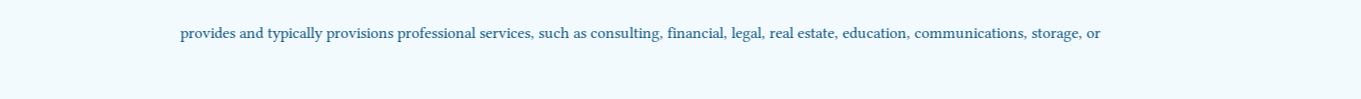provides and typically provisions professional services, such as consulting, financial, legal, real estate, education, communications, storage, or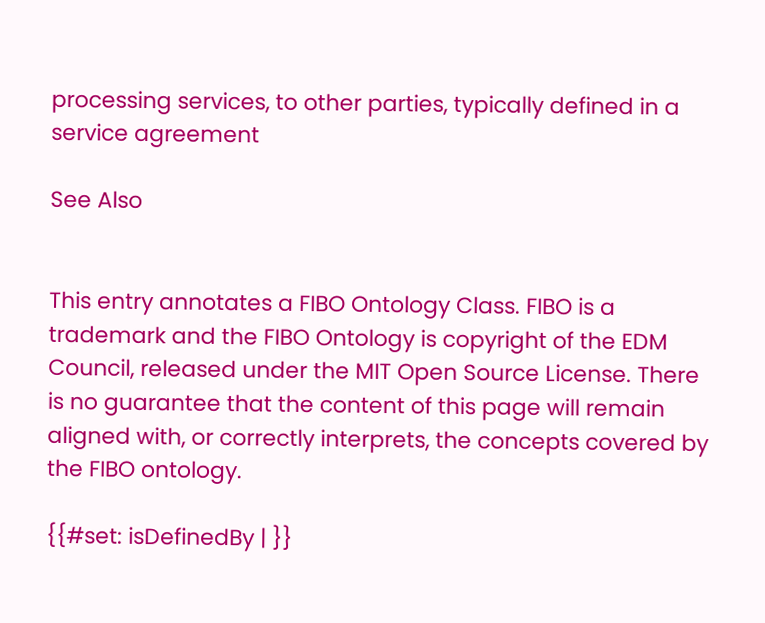processing services, to other parties, typically defined in a service agreement

See Also


This entry annotates a FIBO Ontology Class. FIBO is a trademark and the FIBO Ontology is copyright of the EDM Council, released under the MIT Open Source License. There is no guarantee that the content of this page will remain aligned with, or correctly interprets, the concepts covered by the FIBO ontology.

{{#set: isDefinedBy | }}